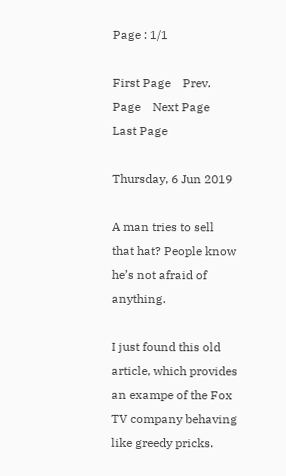Page : 1/1

First Page    Prev. Page    Next Page    Last Page

Thursday, 6 Jun 2019

A man tries to sell that hat? People know he’s not afraid of anything.

I just found this old article, which provides an exampe of the Fox TV company behaving like greedy pricks.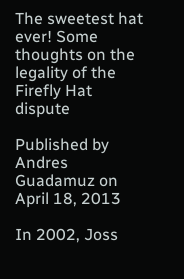The sweetest hat ever! Some thoughts on the legality of the Firefly Hat dispute

Published by Andres Guadamuz on April 18, 2013

In 2002, Joss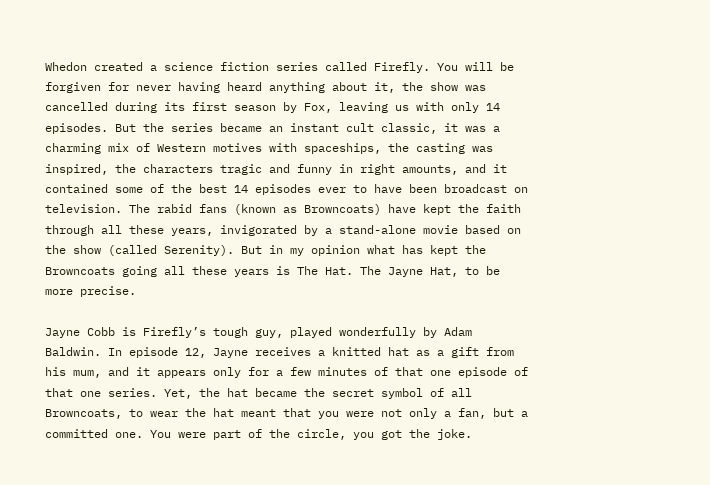Whedon created a science fiction series called Firefly. You will be forgiven for never having heard anything about it, the show was cancelled during its first season by Fox, leaving us with only 14 episodes. But the series became an instant cult classic, it was a charming mix of Western motives with spaceships, the casting was inspired, the characters tragic and funny in right amounts, and it contained some of the best 14 episodes ever to have been broadcast on television. The rabid fans (known as Browncoats) have kept the faith through all these years, invigorated by a stand-alone movie based on the show (called Serenity). But in my opinion what has kept the Browncoats going all these years is The Hat. The Jayne Hat, to be more precise.

Jayne Cobb is Firefly’s tough guy, played wonderfully by Adam Baldwin. In episode 12, Jayne receives a knitted hat as a gift from his mum, and it appears only for a few minutes of that one episode of that one series. Yet, the hat became the secret symbol of all Browncoats, to wear the hat meant that you were not only a fan, but a committed one. You were part of the circle, you got the joke.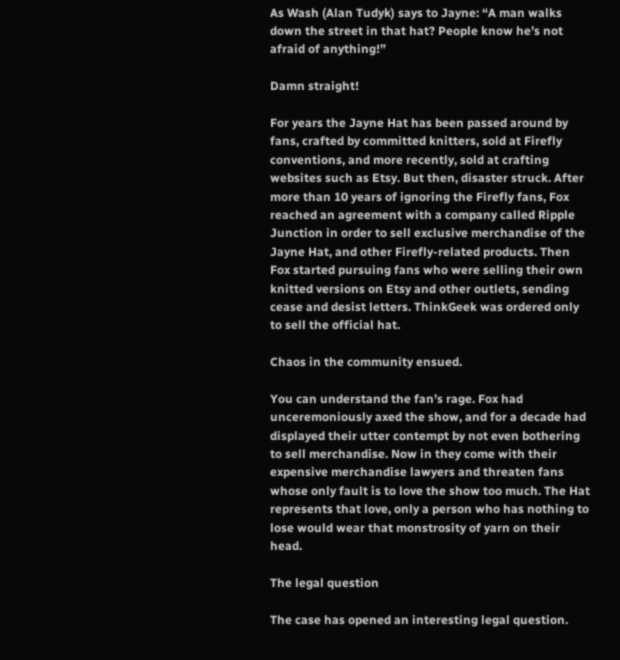As Wash (Alan Tudyk) says to Jayne: “A man walks down the street in that hat? People know he’s not afraid of anything!”

Damn straight!

For years the Jayne Hat has been passed around by fans, crafted by committed knitters, sold at Firefly conventions, and more recently, sold at crafting websites such as Etsy. But then, disaster struck. After more than 10 years of ignoring the Firefly fans, Fox reached an agreement with a company called Ripple Junction in order to sell exclusive merchandise of the Jayne Hat, and other Firefly-related products. Then Fox started pursuing fans who were selling their own knitted versions on Etsy and other outlets, sending cease and desist letters. ThinkGeek was ordered only to sell the official hat.

Chaos in the community ensued.

You can understand the fan’s rage. Fox had unceremoniously axed the show, and for a decade had displayed their utter contempt by not even bothering to sell merchandise. Now in they come with their expensive merchandise lawyers and threaten fans whose only fault is to love the show too much. The Hat represents that love, only a person who has nothing to lose would wear that monstrosity of yarn on their head.

The legal question

The case has opened an interesting legal question.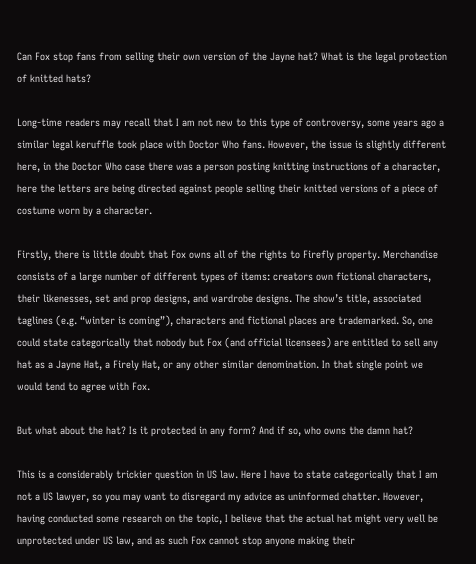Can Fox stop fans from selling their own version of the Jayne hat? What is the legal protection of knitted hats?

Long-time readers may recall that I am not new to this type of controversy, some years ago a similar legal keruffle took place with Doctor Who fans. However, the issue is slightly different here, in the Doctor Who case there was a person posting knitting instructions of a character, here the letters are being directed against people selling their knitted versions of a piece of costume worn by a character.

Firstly, there is little doubt that Fox owns all of the rights to Firefly property. Merchandise consists of a large number of different types of items: creators own fictional characters, their likenesses, set and prop designs, and wardrobe designs. The show’s title, associated taglines (e.g. “winter is coming”), characters and fictional places are trademarked. So, one could state categorically that nobody but Fox (and official licensees) are entitled to sell any hat as a Jayne Hat, a Firely Hat, or any other similar denomination. In that single point we would tend to agree with Fox.

But what about the hat? Is it protected in any form? And if so, who owns the damn hat?

This is a considerably trickier question in US law. Here I have to state categorically that I am not a US lawyer, so you may want to disregard my advice as uninformed chatter. However, having conducted some research on the topic, I believe that the actual hat might very well be unprotected under US law, and as such Fox cannot stop anyone making their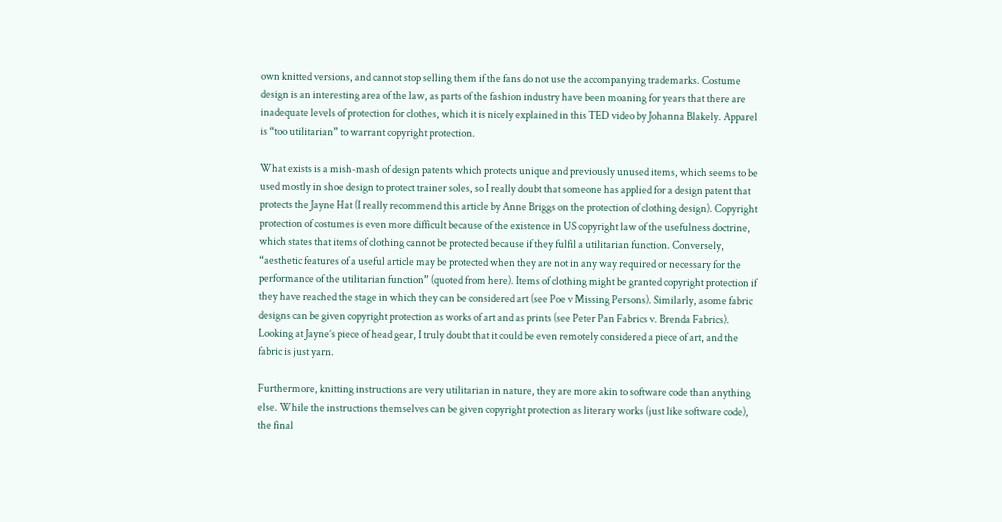own knitted versions, and cannot stop selling them if the fans do not use the accompanying trademarks. Costume design is an interesting area of the law, as parts of the fashion industry have been moaning for years that there are inadequate levels of protection for clothes, which it is nicely explained in this TED video by Johanna Blakely. Apparel is “too utilitarian” to warrant copyright protection.

What exists is a mish-mash of design patents which protects unique and previously unused items, which seems to be used mostly in shoe design to protect trainer soles, so I really doubt that someone has applied for a design patent that protects the Jayne Hat (I really recommend this article by Anne Briggs on the protection of clothing design). Copyright protection of costumes is even more difficult because of the existence in US copyright law of the usefulness doctrine, which states that items of clothing cannot be protected because if they fulfil a utilitarian function. Conversely, “aesthetic features of a useful article may be protected when they are not in any way required or necessary for the performance of the utilitarian function” (quoted from here). Items of clothing might be granted copyright protection if they have reached the stage in which they can be considered art (see Poe v Missing Persons). Similarly, asome fabric designs can be given copyright protection as works of art and as prints (see Peter Pan Fabrics v. Brenda Fabrics). Looking at Jayne’s piece of head gear, I truly doubt that it could be even remotely considered a piece of art, and the fabric is just yarn.

Furthermore, knitting instructions are very utilitarian in nature, they are more akin to software code than anything else. While the instructions themselves can be given copyright protection as literary works (just like software code), the final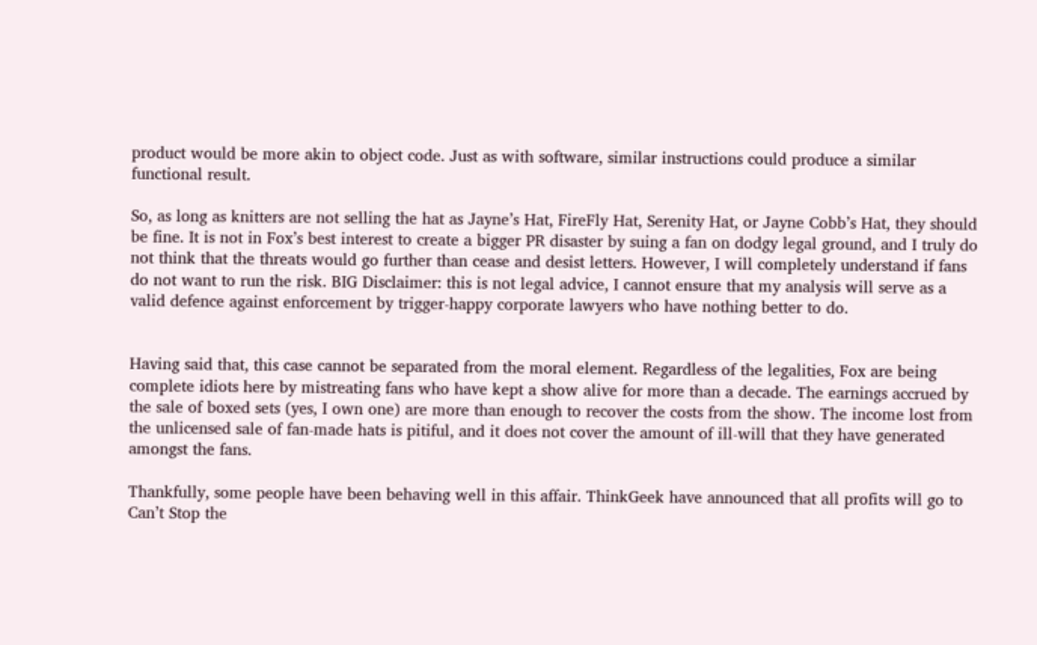product would be more akin to object code. Just as with software, similar instructions could produce a similar functional result.

So, as long as knitters are not selling the hat as Jayne’s Hat, FireFly Hat, Serenity Hat, or Jayne Cobb’s Hat, they should be fine. It is not in Fox’s best interest to create a bigger PR disaster by suing a fan on dodgy legal ground, and I truly do not think that the threats would go further than cease and desist letters. However, I will completely understand if fans do not want to run the risk. BIG Disclaimer: this is not legal advice, I cannot ensure that my analysis will serve as a valid defence against enforcement by trigger-happy corporate lawyers who have nothing better to do.


Having said that, this case cannot be separated from the moral element. Regardless of the legalities, Fox are being complete idiots here by mistreating fans who have kept a show alive for more than a decade. The earnings accrued by the sale of boxed sets (yes, I own one) are more than enough to recover the costs from the show. The income lost from the unlicensed sale of fan-made hats is pitiful, and it does not cover the amount of ill-will that they have generated amongst the fans.

Thankfully, some people have been behaving well in this affair. ThinkGeek have announced that all profits will go to Can’t Stop the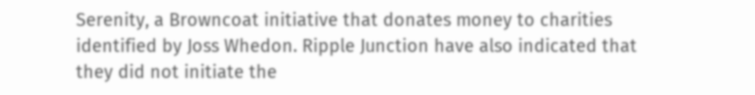Serenity, a Browncoat initiative that donates money to charities identified by Joss Whedon. Ripple Junction have also indicated that they did not initiate the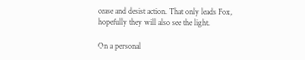cease and desist action. That only leads Fox, hopefully they will also see the light.

On a personal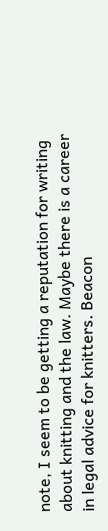note, I seem to be getting a reputation for writing about knitting and the law. Maybe there is a career in legal advice for knitters. Beacon